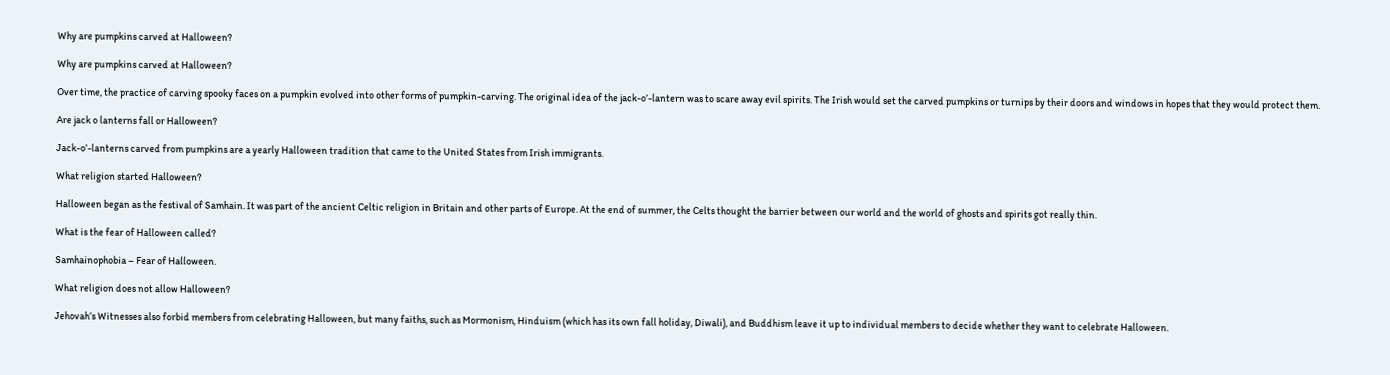Why are pumpkins carved at Halloween?

Why are pumpkins carved at Halloween?

Over time, the practice of carving spooky faces on a pumpkin evolved into other forms of pumpkin-carving. The original idea of the jack-o’-lantern was to scare away evil spirits. The Irish would set the carved pumpkins or turnips by their doors and windows in hopes that they would protect them.

Are jack o lanterns fall or Halloween?

Jack-o’-lanterns carved from pumpkins are a yearly Halloween tradition that came to the United States from Irish immigrants.

What religion started Halloween?

Halloween began as the festival of Samhain. It was part of the ancient Celtic religion in Britain and other parts of Europe. At the end of summer, the Celts thought the barrier between our world and the world of ghosts and spirits got really thin.

What is the fear of Halloween called?

Samhainophobia – Fear of Halloween.

What religion does not allow Halloween?

Jehovah’s Witnesses also forbid members from celebrating Halloween, but many faiths, such as Mormonism, Hinduism (which has its own fall holiday, Diwali), and Buddhism leave it up to individual members to decide whether they want to celebrate Halloween.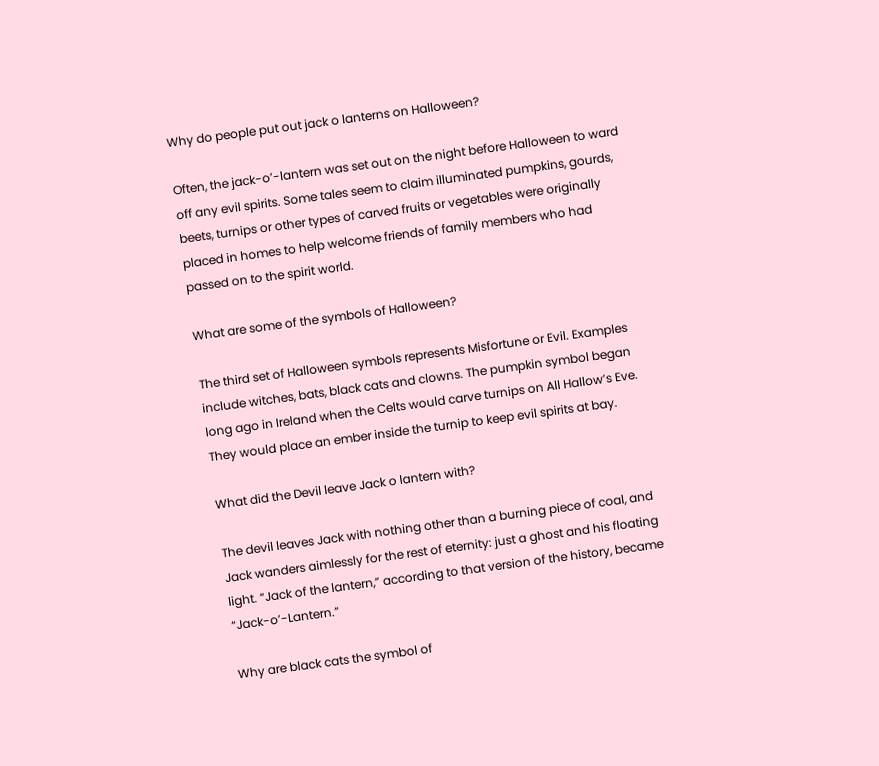Why do people put out jack o lanterns on Halloween?

Often, the jack-o’-lantern was set out on the night before Halloween to ward off any evil spirits. Some tales seem to claim illuminated pumpkins, gourds, beets, turnips or other types of carved fruits or vegetables were originally placed in homes to help welcome friends of family members who had passed on to the spirit world.

What are some of the symbols of Halloween?

The third set of Halloween symbols represents Misfortune or Evil. Examples include witches, bats, black cats and clowns. The pumpkin symbol began long ago in Ireland when the Celts would carve turnips on All Hallow’s Eve. They would place an ember inside the turnip to keep evil spirits at bay.

What did the Devil leave Jack o lantern with?

The devil leaves Jack with nothing other than a burning piece of coal, and Jack wanders aimlessly for the rest of eternity: just a ghost and his floating light. “Jack of the lantern,” according to that version of the history, became “Jack-o’-Lantern.”

Why are black cats the symbol of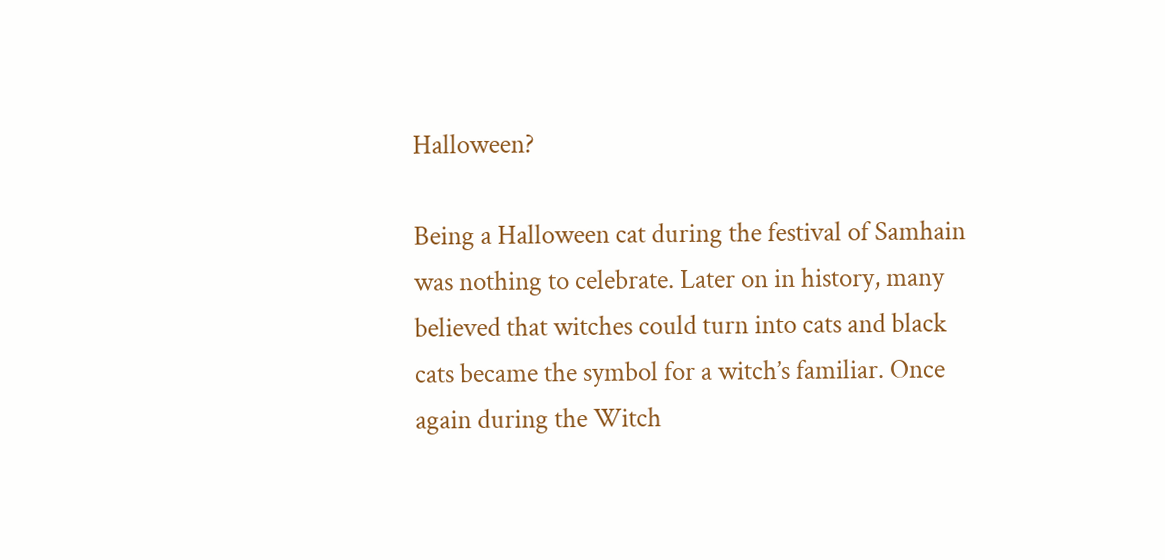Halloween?

Being a Halloween cat during the festival of Samhain was nothing to celebrate. Later on in history, many believed that witches could turn into cats and black cats became the symbol for a witch’s familiar. Once again during the Witch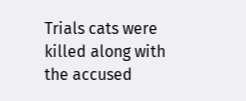Trials cats were killed along with the accused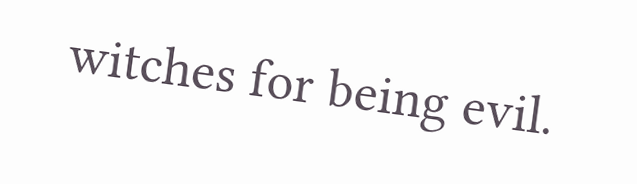witches for being evil.